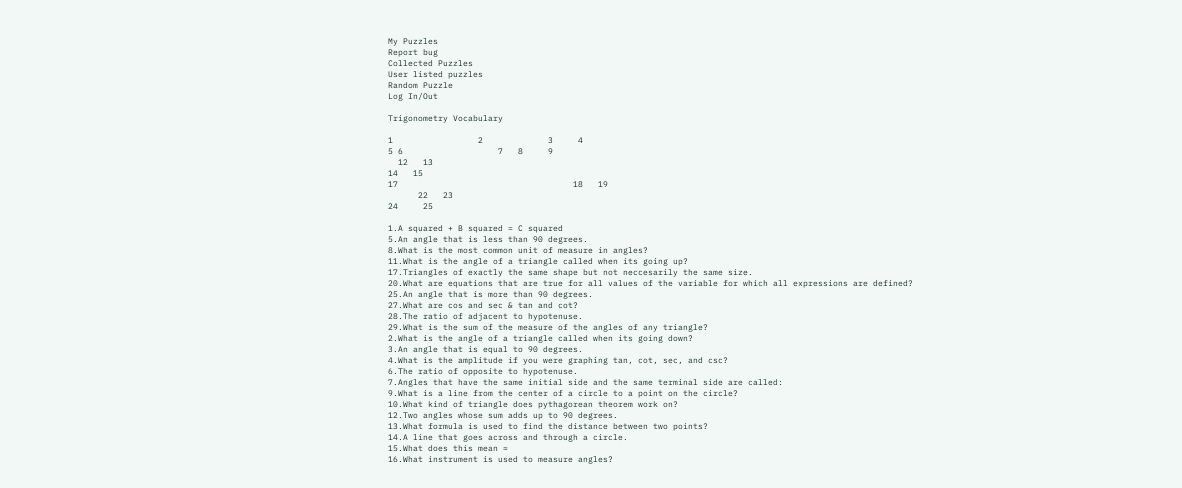My Puzzles
Report bug
Collected Puzzles
User listed puzzles
Random Puzzle
Log In/Out

Trigonometry Vocabulary

1                 2             3     4
5 6                   7   8     9
  12   13
14   15
17                                   18   19
      22   23
24     25

1.A squared + B squared = C squared
5.An angle that is less than 90 degrees.
8.What is the most common unit of measure in angles?
11.What is the angle of a triangle called when its going up?
17.Triangles of exactly the same shape but not neccesarily the same size.
20.What are equations that are true for all values of the variable for which all expressions are defined?
25.An angle that is more than 90 degrees.
27.What are cos and sec & tan and cot?
28.The ratio of adjacent to hypotenuse.
29.What is the sum of the measure of the angles of any triangle?
2.What is the angle of a triangle called when its going down?
3.An angle that is equal to 90 degrees.
4.What is the amplitude if you were graphing tan, cot, sec, and csc?
6.The ratio of opposite to hypotenuse.
7.Angles that have the same initial side and the same terminal side are called:
9.What is a line from the center of a circle to a point on the circle?
10.What kind of triangle does pythagorean theorem work on?
12.Two angles whose sum adds up to 90 degrees.
13.What formula is used to find the distance between two points?
14.A line that goes across and through a circle.
15.What does this mean ≈
16.What instrument is used to measure angles?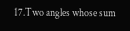17.Two angles whose sum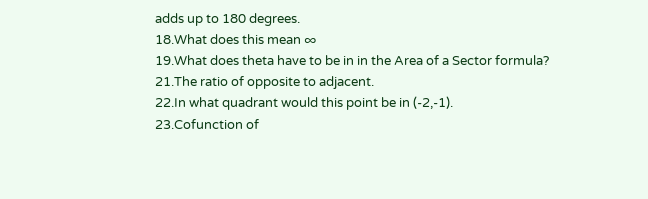adds up to 180 degrees.
18.What does this mean ∞
19.What does theta have to be in in the Area of a Sector formula?
21.The ratio of opposite to adjacent.
22.In what quadrant would this point be in (-2,-1).
23.Cofunction of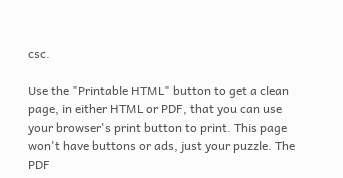csc.

Use the "Printable HTML" button to get a clean page, in either HTML or PDF, that you can use your browser's print button to print. This page won't have buttons or ads, just your puzzle. The PDF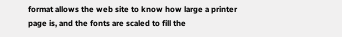format allows the web site to know how large a printer page is, and the fonts are scaled to fill the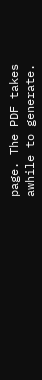page. The PDF takes awhile to generate.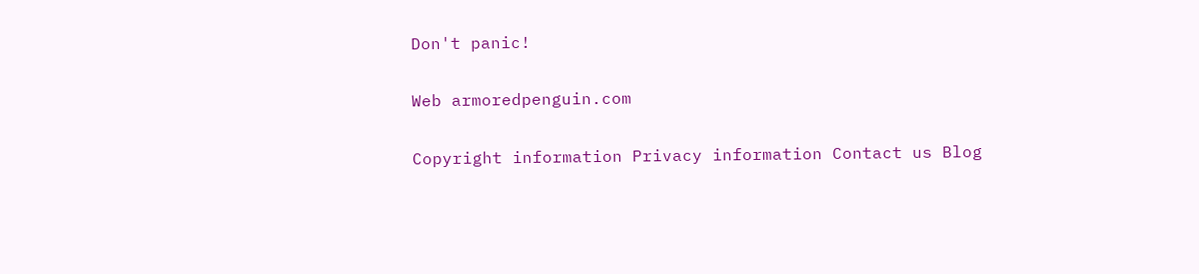Don't panic!

Web armoredpenguin.com

Copyright information Privacy information Contact us Blog